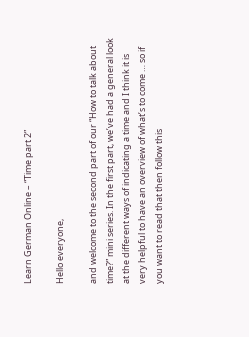Learn German Online – “Time part 2”

Hello everyone,

and welcome to the second part of our “How to talk about time?” mini series. In the first part, we’ve had a general look at the different ways of indicating a time and I think it is very helpful to have an overview of what’s to come … so if you want to read that then follow this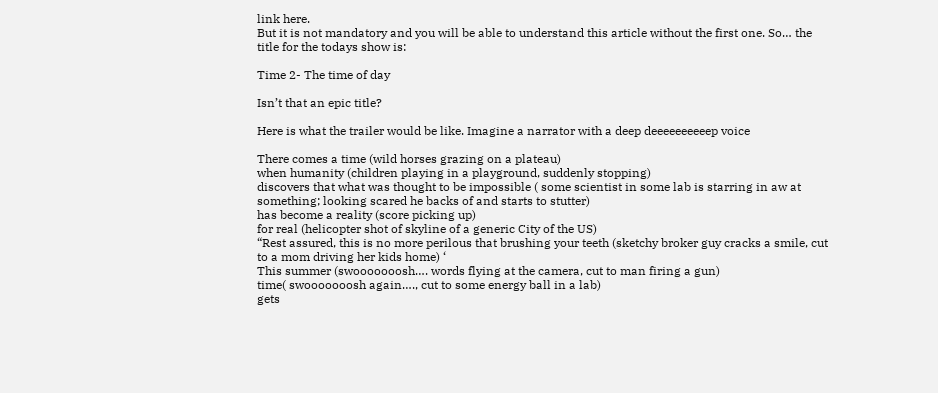link here.
But it is not mandatory and you will be able to understand this article without the first one. So… the title for the todays show is:

Time 2- The time of day

Isn’t that an epic title?

Here is what the trailer would be like. Imagine a narrator with a deep deeeeeeeeeep voice

There comes a time (wild horses grazing on a plateau)
when humanity (children playing in a playground, suddenly stopping)
discovers that what was thought to be impossible ( some scientist in some lab is starring in aw at something; looking scared he backs of and starts to stutter)
has become a reality (score picking up)
for real (helicopter shot of skyline of a generic City of the US)
“Rest assured, this is no more perilous that brushing your teeth (sketchy broker guy cracks a smile, cut to a mom driving her kids home) ‘
This summer (swooooooosh…. words flying at the camera, cut to man firing a gun)
time( swooooooosh again…., cut to some energy ball in a lab)
gets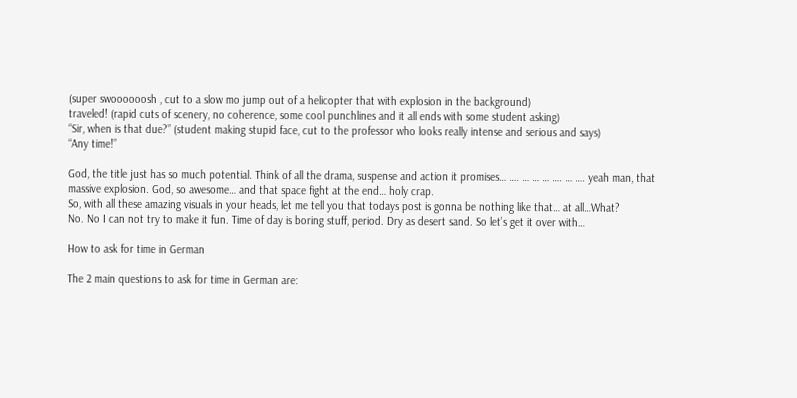(super swoooooosh , cut to a slow mo jump out of a helicopter that with explosion in the background)
traveled! (rapid cuts of scenery, no coherence, some cool punchlines and it all ends with some student asking)
“Sir, when is that due?” (student making stupid face, cut to the professor who looks really intense and serious and says)
“Any time!”

God, the title just has so much potential. Think of all the drama, suspense and action it promises… …. … … … …. … …. yeah man, that massive explosion. God, so awesome… and that space fight at the end… holy crap.
So, with all these amazing visuals in your heads, let me tell you that todays post is gonna be nothing like that… at all…What?
No. No I can not try to make it fun. Time of day is boring stuff, period. Dry as desert sand. So let’s get it over with…

How to ask for time in German

The 2 main questions to ask for time in German are: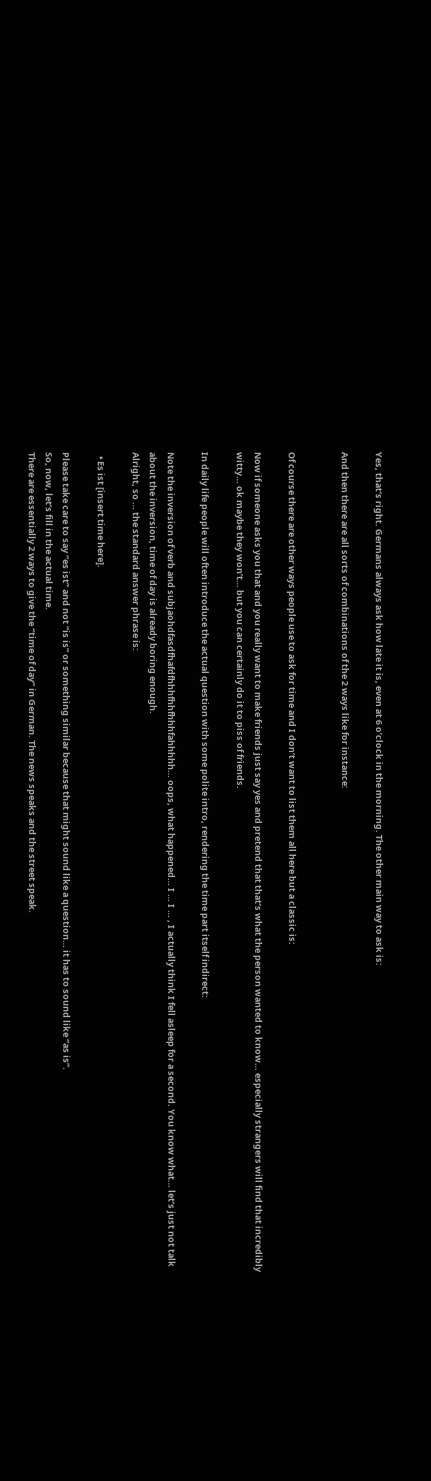Yes, that’s right. Germans always ask how late it is, even at 6 o’clock in the morning. The other main way to ask is:

And then there are all sorts of combinations of the 2 ways like for instance:


Of course there are other ways people use to ask for time and I don’t want to list them all here but a classic is:

Now if someone asks you that and you really want to make friends just say yes and pretend that that’s what the person wanted to know… especially strangers will find that incredibly witty… ok maybe they won’t… but you can certainly do it to piss of friends.

In daily life people will often introduce the actual question with some polite intro, rendering the time part itself indirect:

Note the inversion of verb and subjaohdfasdfhafdfhhhfhhfhhhfahhhhh… oops, what happened… I … I … , I actually think I fell asleep for a second. You know what… let’s just not talk about the inversion, time of day is already boring enough.
Alright, so … the standard answer phrase is:

  • Es ist [insert time here].

Please take care to say “es ist” and not “is is” or something similar because that might sound like a question… it has to sound like “as is”.
So, now, let’s fill in the actual time.
There are essentially 2 ways to give the “time of day” in German. The news speaks and the street speak.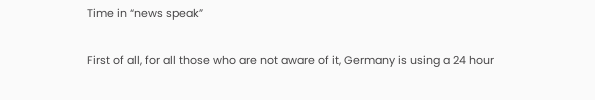Time in “news speak”

First of all, for all those who are not aware of it, Germany is using a 24 hour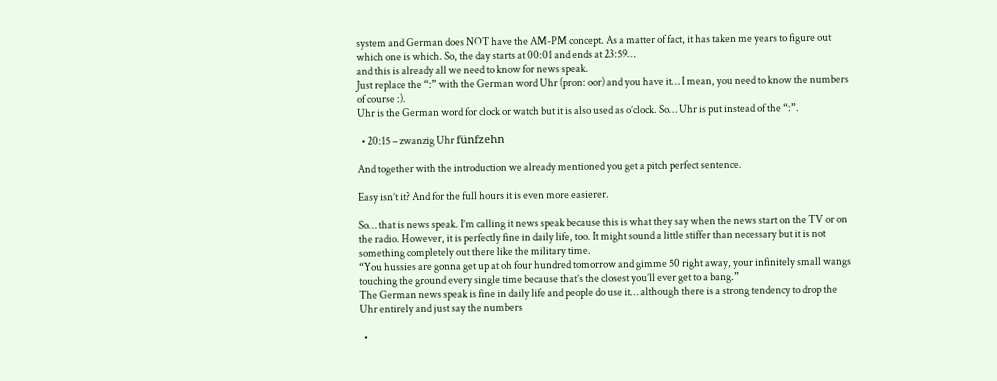system and German does NOT have the AM-PM concept. As a matter of fact, it has taken me years to figure out which one is which. So, the day starts at 00:01 and ends at 23:59…
and this is already all we need to know for news speak.
Just replace the “:” with the German word Uhr (pron: oor) and you have it… I mean, you need to know the numbers of course :).
Uhr is the German word for clock or watch but it is also used as o’clock. So… Uhr is put instead of the “:”.

  • 20:15 – zwanzig Uhr fünfzehn

And together with the introduction we already mentioned you get a pitch perfect sentence.

Easy isn’t it? And for the full hours it is even more easierer.

So… that is news speak. I’m calling it news speak because this is what they say when the news start on the TV or on the radio. However, it is perfectly fine in daily life, too. It might sound a little stiffer than necessary but it is not something completely out there like the military time.
“You hussies are gonna get up at oh four hundred tomorrow and gimme 50 right away, your infinitely small wangs touching the ground every single time because that’s the closest you’ll ever get to a bang.”
The German news speak is fine in daily life and people do use it… although there is a strong tendency to drop the Uhr entirely and just say the numbers

  •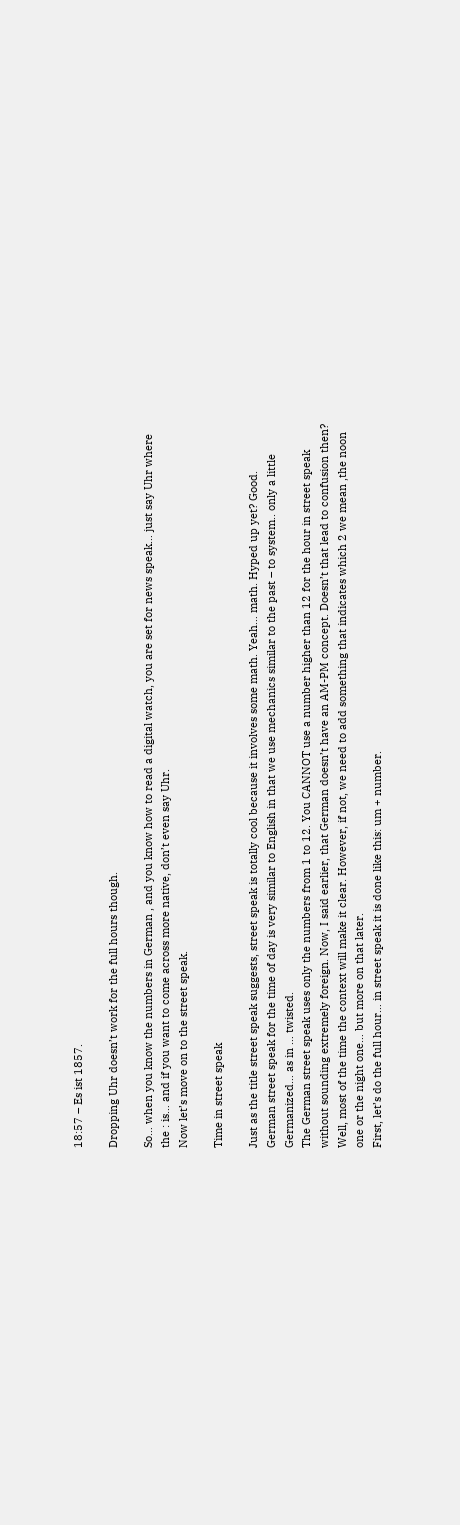18:57 – Es ist 1857.

Dropping Uhr doesn’t work for the full hours though.

So… when you know the numbers in German , and you know how to read a digital watch, you are set for news speak… just say Uhr where the : is… and if you want to come across more native, don’t even say Uhr.
Now let’s move on to the street speak.

Time in street speak

Just as the title street speak suggests, street speak is totally cool because it involves some math. Yeah… math. Hyped up yet? Good.
German street speak for the time of day is very similar to English in that we use mechanics similar to the past – to system.. only a little Germanized… as in … twisted.
The German street speak uses only the numbers from 1 to 12. You CANNOT use a number higher than 12 for the hour in street speak without sounding extremely foreign. Now, I said earlier, that German doesn’t have an AM-PM concept. Doesn’t that lead to confusion then? Well, most of the time the context will make it clear. However, if not, we need to add something that indicates which 2 we mean ,the noon one or the night one… but more on that later.
First, let’s do the full hour… in street speak it is done like this: um + number.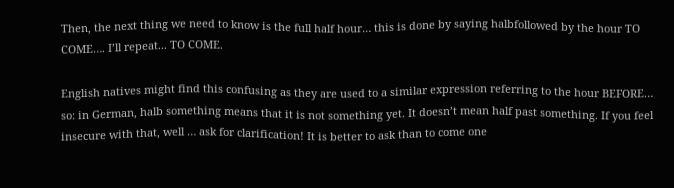Then, the next thing we need to know is the full half hour… this is done by saying halbfollowed by the hour TO COME…. I’ll repeat... TO COME.

English natives might find this confusing as they are used to a similar expression referring to the hour BEFORE… so: in German, halb something means that it is not something yet. It doesn’t mean half past something. If you feel insecure with that, well … ask for clarification! It is better to ask than to come one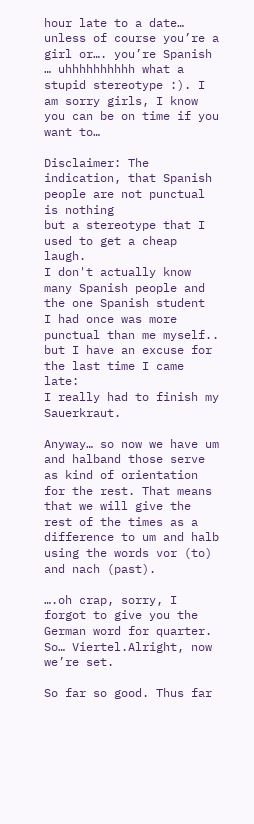hour late to a date… unless of course you’re a girl or…. you’re Spanish … uhhhhhhhhhh what a stupid stereotype :). I am sorry girls, I know you can be on time if you want to…

Disclaimer: The indication, that Spanish people are not punctual is nothing
but a stereotype that I used to get a cheap laugh.
I don't actually know many Spanish people and the one Spanish student
I had once was more punctual than me myself..
but I have an excuse for the last time I came late:
I really had to finish my Sauerkraut.

Anyway… so now we have um and halband those serve as kind of orientation for the rest. That means that we will give the rest of the times as a difference to um and halb using the words vor (to) and nach (past).

….oh crap, sorry, I forgot to give you the German word for quarter. So… Viertel.Alright, now we’re set.

So far so good. Thus far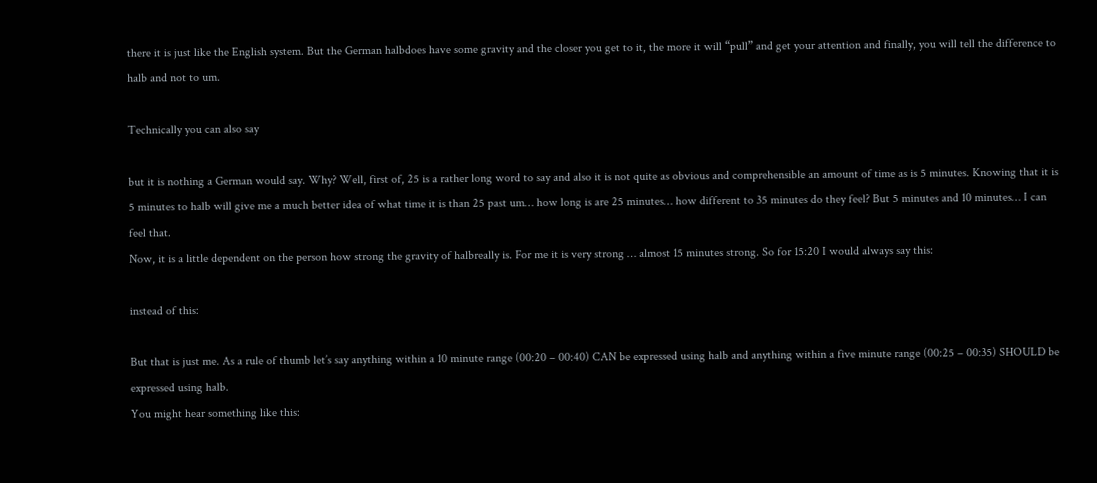there it is just like the English system. But the German halbdoes have some gravity and the closer you get to it, the more it will “pull” and get your attention and finally, you will tell the difference to halb and not to um.

Technically you can also say

but it is nothing a German would say. Why? Well, first of, 25 is a rather long word to say and also it is not quite as obvious and comprehensible an amount of time as is 5 minutes. Knowing that it is 5 minutes to halb will give me a much better idea of what time it is than 25 past um… how long is are 25 minutes… how different to 35 minutes do they feel? But 5 minutes and 10 minutes… I can feel that.
Now, it is a little dependent on the person how strong the gravity of halbreally is. For me it is very strong … almost 15 minutes strong. So for 15:20 I would always say this:

instead of this:

But that is just me. As a rule of thumb let’s say anything within a 10 minute range (00:20 – 00:40) CAN be expressed using halb and anything within a five minute range (00:25 – 00:35) SHOULD be expressed using halb.
You might hear something like this: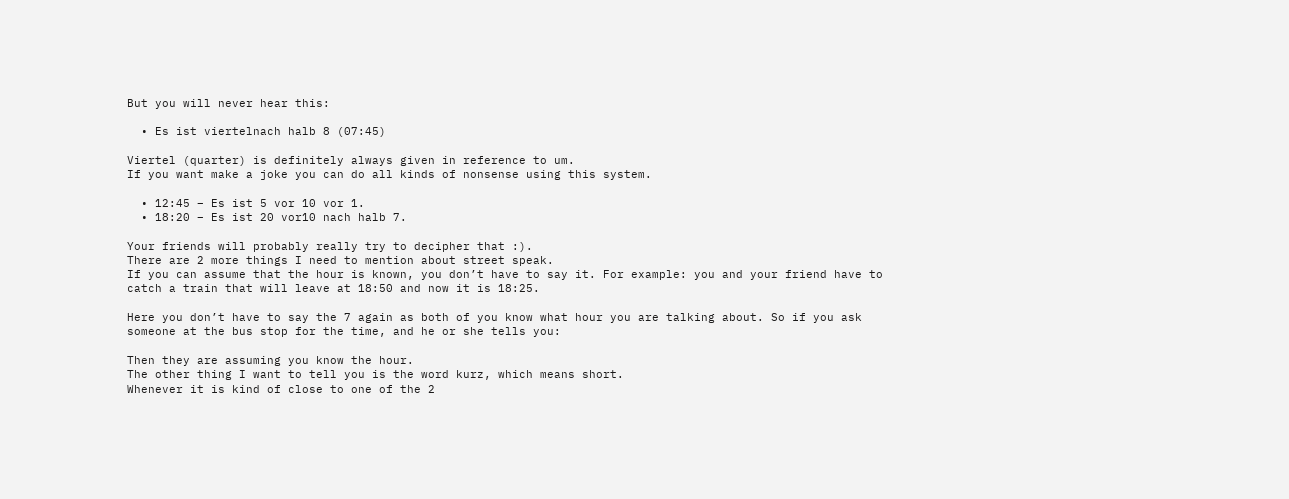But you will never hear this:

  • Es ist viertelnach halb 8 (07:45)

Viertel (quarter) is definitely always given in reference to um.
If you want make a joke you can do all kinds of nonsense using this system.

  • 12:45 – Es ist 5 vor 10 vor 1.
  • 18:20 – Es ist 20 vor10 nach halb 7.

Your friends will probably really try to decipher that :).
There are 2 more things I need to mention about street speak.
If you can assume that the hour is known, you don’t have to say it. For example: you and your friend have to catch a train that will leave at 18:50 and now it is 18:25.

Here you don’t have to say the 7 again as both of you know what hour you are talking about. So if you ask someone at the bus stop for the time, and he or she tells you:

Then they are assuming you know the hour.
The other thing I want to tell you is the word kurz, which means short.
Whenever it is kind of close to one of the 2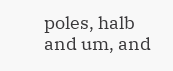poles, halb and um, and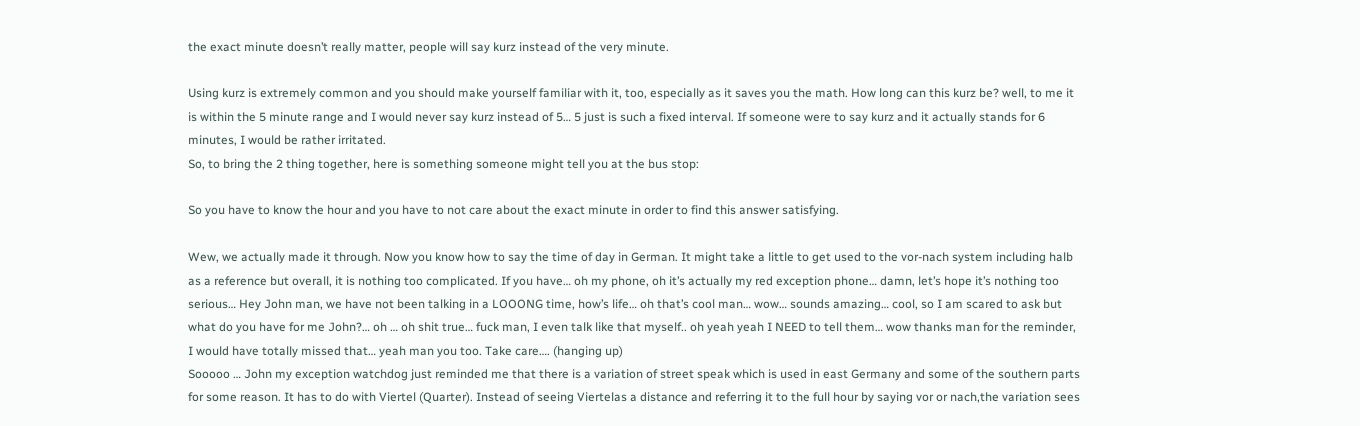the exact minute doesn’t really matter, people will say kurz instead of the very minute.

Using kurz is extremely common and you should make yourself familiar with it, too, especially as it saves you the math. How long can this kurz be? well, to me it is within the 5 minute range and I would never say kurz instead of 5… 5 just is such a fixed interval. If someone were to say kurz and it actually stands for 6 minutes, I would be rather irritated.
So, to bring the 2 thing together, here is something someone might tell you at the bus stop:

So you have to know the hour and you have to not care about the exact minute in order to find this answer satisfying.

Wew, we actually made it through. Now you know how to say the time of day in German. It might take a little to get used to the vor-nach system including halb as a reference but overall, it is nothing too complicated. If you have… oh my phone, oh it’s actually my red exception phone… damn, let’s hope it’s nothing too serious… Hey John man, we have not been talking in a LOOONG time, how’s life… oh that’s cool man… wow… sounds amazing… cool, so I am scared to ask but what do you have for me John?… oh … oh shit true… fuck man, I even talk like that myself.. oh yeah yeah I NEED to tell them… wow thanks man for the reminder, I would have totally missed that… yeah man you too. Take care…. (hanging up)
Sooooo … John my exception watchdog just reminded me that there is a variation of street speak which is used in east Germany and some of the southern parts for some reason. It has to do with Viertel (Quarter). Instead of seeing Viertelas a distance and referring it to the full hour by saying vor or nach,the variation sees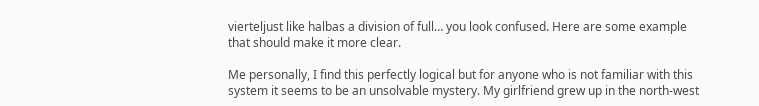vierteljust like halbas a division of full… you look confused. Here are some example that should make it more clear.

Me personally, I find this perfectly logical but for anyone who is not familiar with this system it seems to be an unsolvable mystery. My girlfriend grew up in the north-west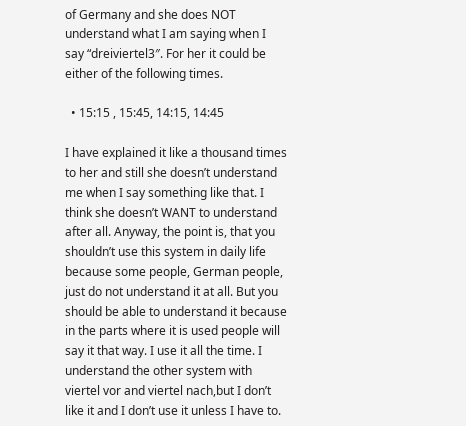of Germany and she does NOT understand what I am saying when I say “dreiviertel3″. For her it could be either of the following times.

  • 15:15 , 15:45, 14:15, 14:45

I have explained it like a thousand times to her and still she doesn’t understand me when I say something like that. I think she doesn’t WANT to understand after all. Anyway, the point is, that you shouldn’t use this system in daily life because some people, German people, just do not understand it at all. But you should be able to understand it because in the parts where it is used people will say it that way. I use it all the time. I understand the other system with viertel vor and viertel nach,but I don’t like it and I don’t use it unless I have to.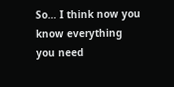So… I think now you know everything you need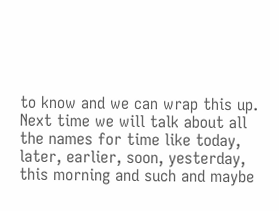to know and we can wrap this up. Next time we will talk about all the names for time like today, later, earlier, soon, yesterday, this morning and such and maybe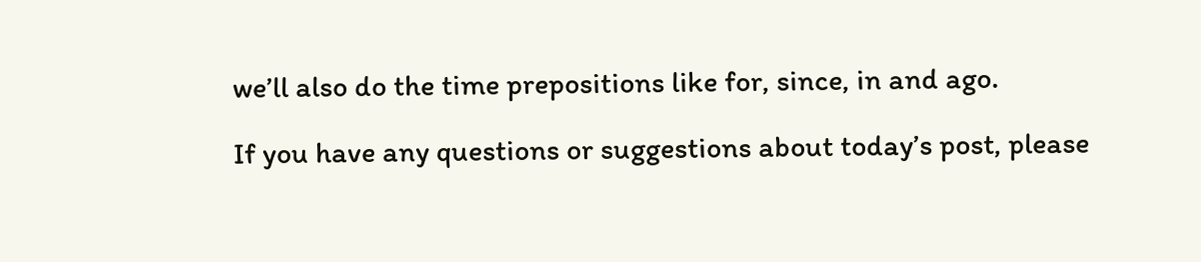we’ll also do the time prepositions like for, since, in and ago.

If you have any questions or suggestions about today’s post, please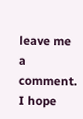leave me a comment.
I hope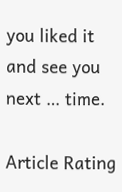you liked it and see you next … time.

Article Rating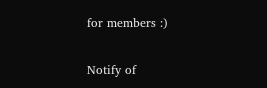for members :)

Notify of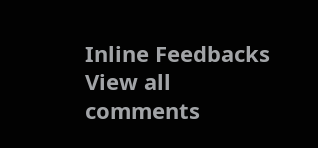Inline Feedbacks
View all comments